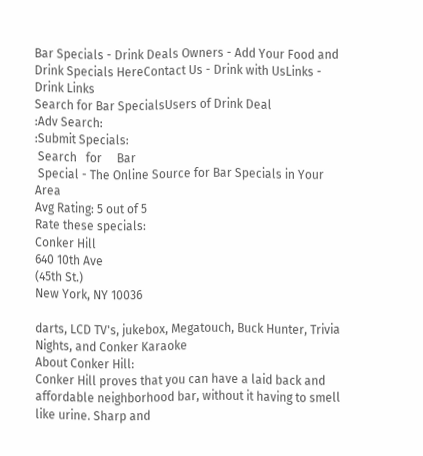Bar Specials - Drink Deals Owners - Add Your Food and Drink Specials HereContact Us - Drink with UsLinks - Drink Links
Search for Bar SpecialsUsers of Drink Deal
:Adv Search:
:Submit Specials:
 Search   for     Bar
 Special - The Online Source for Bar Specials in Your Area
Avg Rating: 5 out of 5
Rate these specials:
Conker Hill
640 10th Ave
(45th St.)
New York, NY 10036

darts, LCD TV's, jukebox, Megatouch, Buck Hunter, Trivia Nights, and Conker Karaoke
About Conker Hill:
Conker Hill proves that you can have a laid back and affordable neighborhood bar, without it having to smell like urine. Sharp and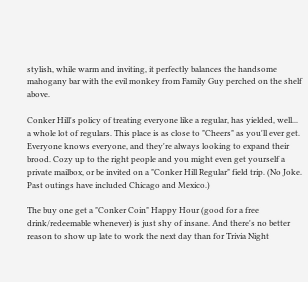stylish, while warm and inviting, it perfectly balances the handsome mahogany bar with the evil monkey from Family Guy perched on the shelf above.

Conker Hill's policy of treating everyone like a regular, has yielded, well... a whole lot of regulars. This place is as close to "Cheers" as you'll ever get. Everyone knows everyone, and they're always looking to expand their brood. Cozy up to the right people and you might even get yourself a private mailbox, or be invited on a "Conker Hill Regular" field trip. (No Joke. Past outings have included Chicago and Mexico.)

The buy one get a "Conker Coin" Happy Hour (good for a free drink/redeemable whenever) is just shy of insane. And there's no better reason to show up late to work the next day than for Trivia Night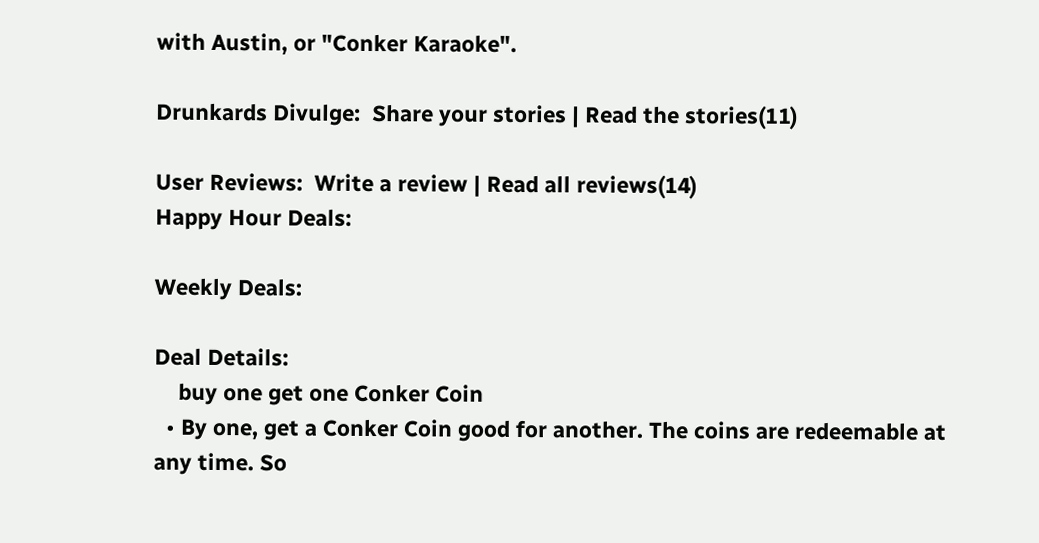with Austin, or "Conker Karaoke".

Drunkards Divulge:  Share your stories | Read the stories(11)

User Reviews:  Write a review | Read all reviews(14)
Happy Hour Deals:

Weekly Deals:

Deal Details:
    buy one get one Conker Coin
  • By one, get a Conker Coin good for another. The coins are redeemable at any time. So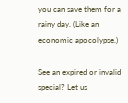you can save them for a rainy day. (Like an economic apocolypse.)

See an expired or invalid special? Let us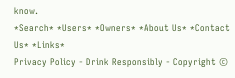know.
*Search* *Users* *Owners* *About Us* *Contact Us* *Links*
Privacy Policy - Drink Responsibly - Copyright ©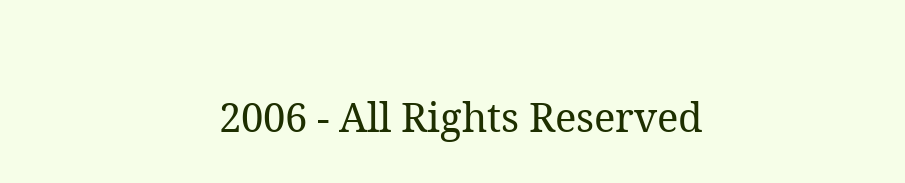2006 - All Rights Reserved